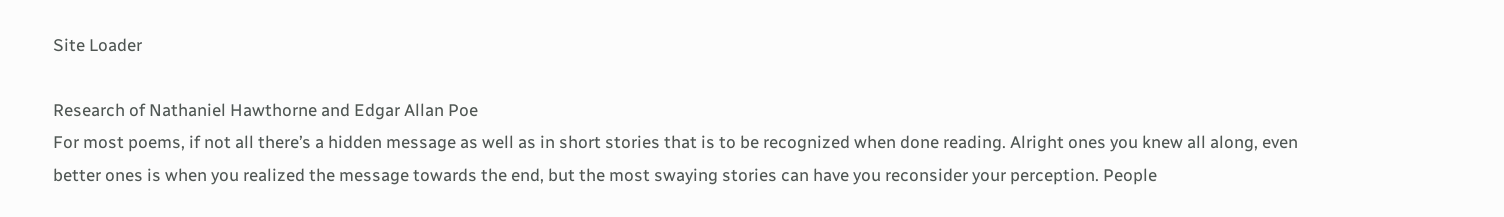Site Loader

Research of Nathaniel Hawthorne and Edgar Allan Poe
For most poems, if not all there’s a hidden message as well as in short stories that is to be recognized when done reading. Alright ones you knew all along, even better ones is when you realized the message towards the end, but the most swaying stories can have you reconsider your perception. People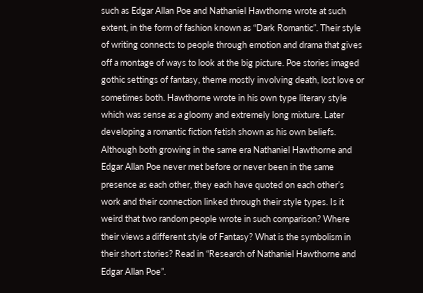such as Edgar Allan Poe and Nathaniel Hawthorne wrote at such extent, in the form of fashion known as “Dark Romantic”. Their style of writing connects to people through emotion and drama that gives off a montage of ways to look at the big picture. Poe stories imaged gothic settings of fantasy, theme mostly involving death, lost love or sometimes both. Hawthorne wrote in his own type literary style which was sense as a gloomy and extremely long mixture. Later developing a romantic fiction fetish shown as his own beliefs. Although both growing in the same era Nathaniel Hawthorne and Edgar Allan Poe never met before or never been in the same presence as each other, they each have quoted on each other’s work and their connection linked through their style types. Is it weird that two random people wrote in such comparison? Where their views a different style of Fantasy? What is the symbolism in their short stories? Read in “Research of Nathaniel Hawthorne and Edgar Allan Poe”.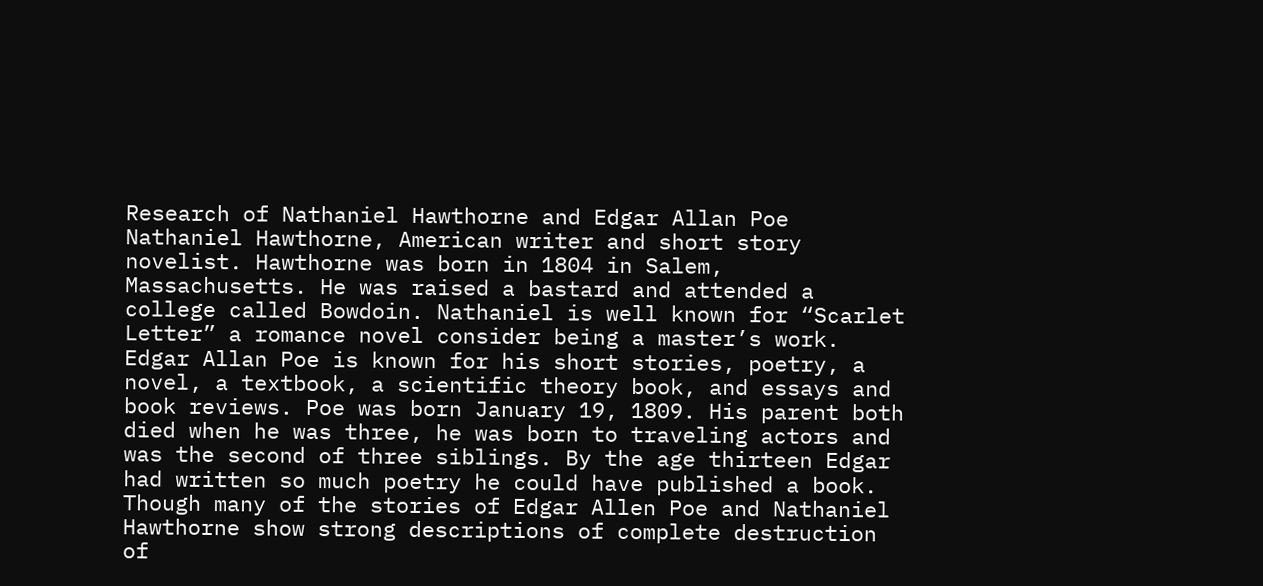Research of Nathaniel Hawthorne and Edgar Allan Poe
Nathaniel Hawthorne, American writer and short story novelist. Hawthorne was born in 1804 in Salem, Massachusetts. He was raised a bastard and attended a college called Bowdoin. Nathaniel is well known for “Scarlet Letter” a romance novel consider being a master’s work. Edgar Allan Poe is known for his short stories, poetry, a novel, a textbook, a scientific theory book, and essays and book reviews. Poe was born January 19, 1809. His parent both died when he was three, he was born to traveling actors and was the second of three siblings. By the age thirteen Edgar had written so much poetry he could have published a book.
Though many of the stories of Edgar Allen Poe and Nathaniel Hawthorne show strong descriptions of complete destruction of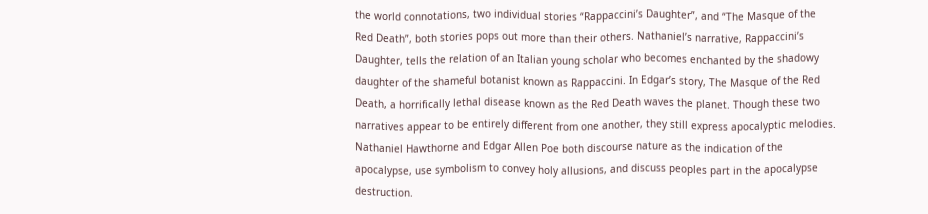the world connotations, two individual stories “Rappaccini’s Daughter”, and “The Masque of the Red Death”, both stories pops out more than their others. Nathaniel’s narrative, Rappaccini’s Daughter, tells the relation of an Italian young scholar who becomes enchanted by the shadowy daughter of the shameful botanist known as Rappaccini. In Edgar’s story, The Masque of the Red Death, a horrifically lethal disease known as the Red Death waves the planet. Though these two narratives appear to be entirely different from one another, they still express apocalyptic melodies. Nathaniel Hawthorne and Edgar Allen Poe both discourse nature as the indication of the apocalypse, use symbolism to convey holy allusions, and discuss peoples part in the apocalypse destruction.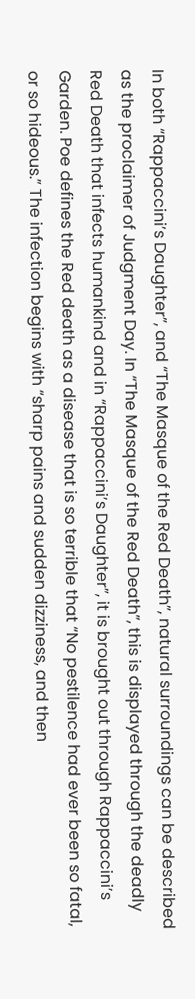In both “Rappaccini’s Daughter”, and “The Masque of the Red Death”, natural surroundings can be described as the proclaimer of Judgment Day. In “The Masque of the Red Death”, this is displayed through the deadly Red Death that infects humankind and in “Rappaccini’s Daughter”, it is brought out through Rappaccini’s Garden. Poe defines the Red death as a disease that is so terrible that “No pestilence had ever been so fatal, or so hideous.” The infection begins with “sharp pains and sudden dizziness, and then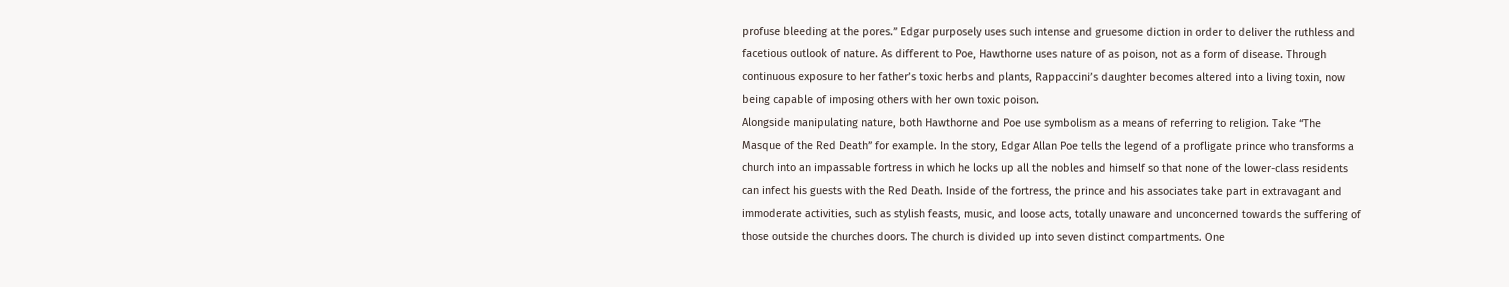profuse bleeding at the pores.” Edgar purposely uses such intense and gruesome diction in order to deliver the ruthless and facetious outlook of nature. As different to Poe, Hawthorne uses nature of as poison, not as a form of disease. Through continuous exposure to her father’s toxic herbs and plants, Rappaccini’s daughter becomes altered into a living toxin, now being capable of imposing others with her own toxic poison.
Alongside manipulating nature, both Hawthorne and Poe use symbolism as a means of referring to religion. Take “The Masque of the Red Death” for example. In the story, Edgar Allan Poe tells the legend of a profligate prince who transforms a church into an impassable fortress in which he locks up all the nobles and himself so that none of the lower-class residents can infect his guests with the Red Death. Inside of the fortress, the prince and his associates take part in extravagant and immoderate activities, such as stylish feasts, music, and loose acts, totally unaware and unconcerned towards the suffering of those outside the churches doors. The church is divided up into seven distinct compartments. One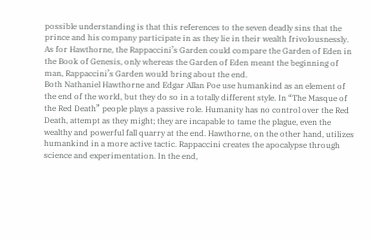possible understanding is that this references to the seven deadly sins that the prince and his company participate in as they lie in their wealth frivolousnessly. As for Hawthorne, the Rappaccini’s Garden could compare the Garden of Eden in the Book of Genesis, only whereas the Garden of Eden meant the beginning of man, Rappaccini’s Garden would bring about the end.
Both Nathaniel Hawthorne and Edgar Allan Poe use humankind as an element of the end of the world, but they do so in a totally different style. In “The Masque of the Red Death” people plays a passive role. Humanity has no control over the Red Death, attempt as they might; they are incapable to tame the plague, even the wealthy and powerful fall quarry at the end. Hawthorne, on the other hand, utilizes humankind in a more active tactic. Rappaccini creates the apocalypse through science and experimentation. In the end,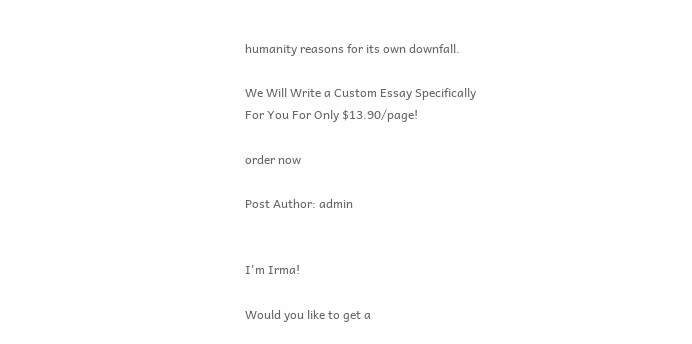humanity reasons for its own downfall.

We Will Write a Custom Essay Specifically
For You For Only $13.90/page!

order now

Post Author: admin


I'm Irma!

Would you like to get a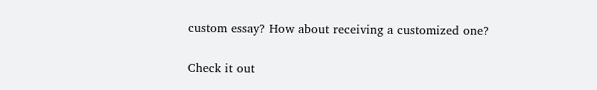custom essay? How about receiving a customized one?

Check it out